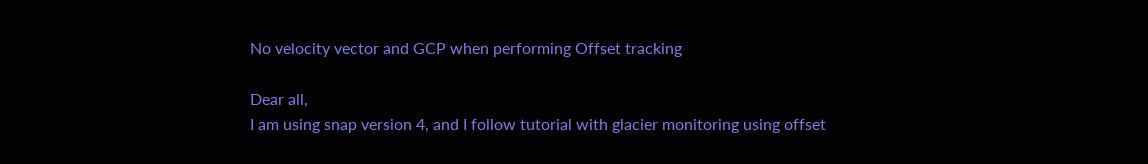No velocity vector and GCP when performing Offset tracking

Dear all,
I am using snap version 4, and I follow tutorial with glacier monitoring using offset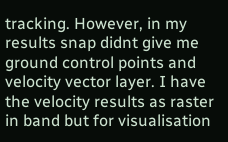tracking. However, in my results snap didnt give me ground control points and velocity vector layer. I have the velocity results as raster in band but for visualisation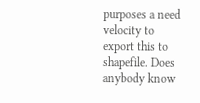purposes a need velocity to export this to shapefile. Does anybody know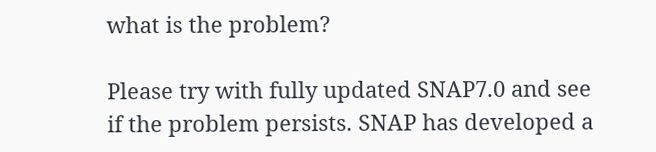what is the problem?

Please try with fully updated SNAP7.0 and see if the problem persists. SNAP has developed a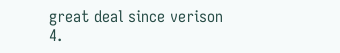great deal since verison 4.